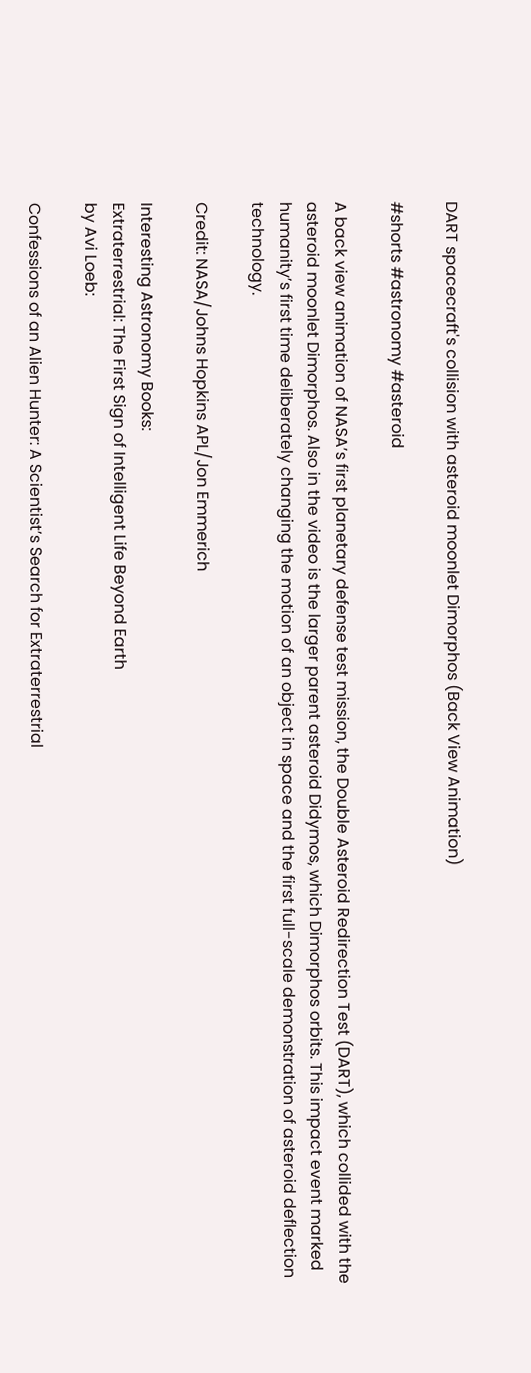DART spacecraft's collision with asteroid moonlet Dimorphos (Back View Animation)

#shorts #astronomy #asteroid

A back view animation of NASA’s first planetary defense test mission, the Double Asteroid Redirection Test (DART), which collided with the asteroid moonlet Dimorphos. Also in the video is the larger parent asteroid Didymos, which Dimorphos orbits. This impact event marked humanity’s first time deliberately changing the motion of an object in space and the first full-scale demonstration of asteroid deflection technology.

Credit: NASA/Johns Hopkins APL/Jon Emmerich

Interesting Astronomy Books:
Extraterrestrial: The First Sign of Intelligent Life Beyond Earth
by Avi Loeb:

Confessions of an Alien Hunter: A Scientist’s Search for Extraterrestrial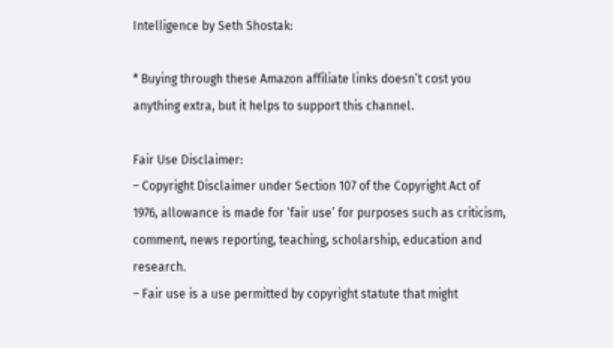Intelligence by Seth Shostak:

* Buying through these Amazon affiliate links doesn’t cost you anything extra, but it helps to support this channel.

Fair Use Disclaimer:
– Copyright Disclaimer under Section 107 of the Copyright Act of 1976, allowance is made for ‘fair use’ for purposes such as criticism, comment, news reporting, teaching, scholarship, education and research.
– Fair use is a use permitted by copyright statute that might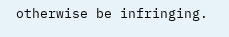otherwise be infringing.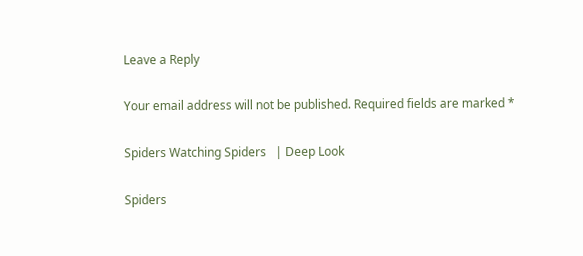Leave a Reply

Your email address will not be published. Required fields are marked *

Spiders Watching Spiders   | Deep Look

Spiders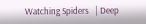Watching Spiders   | Deep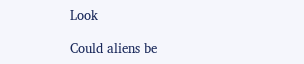Look

Could aliens be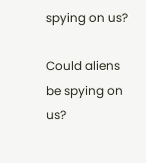spying on us?

Could aliens be spying on us?